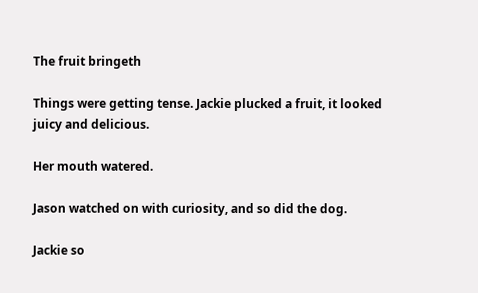The fruit bringeth

Things were getting tense. Jackie plucked a fruit, it looked juicy and delicious.

Her mouth watered.

Jason watched on with curiosity, and so did the dog.

Jackie so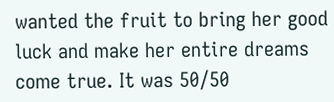wanted the fruit to bring her good luck and make her entire dreams come true. It was 50/50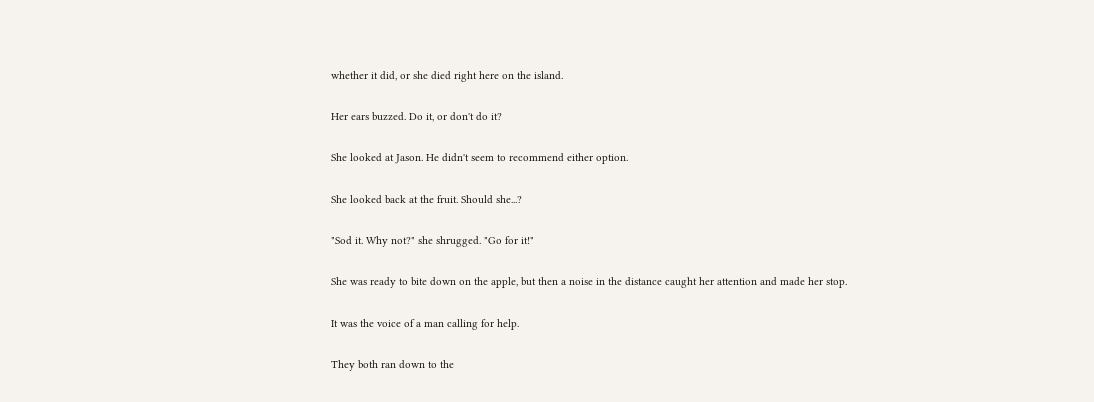whether it did, or she died right here on the island.

Her ears buzzed. Do it, or don't do it?

She looked at Jason. He didn't seem to recommend either option.

She looked back at the fruit. Should she...?

"Sod it. Why not?" she shrugged. "Go for it!"

She was ready to bite down on the apple, but then a noise in the distance caught her attention and made her stop.

It was the voice of a man calling for help.

They both ran down to the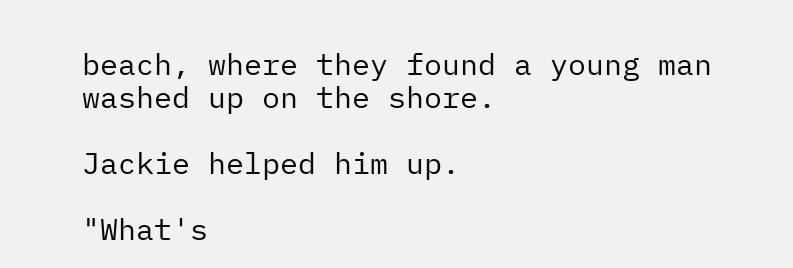beach, where they found a young man washed up on the shore.

Jackie helped him up.

"What's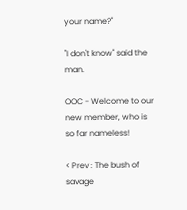your name?"

"I don't know" said the man.

OOC - Welcome to our new member, who is so far nameless!

< Prev : The bush of savage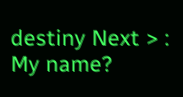destiny Next > : My name?